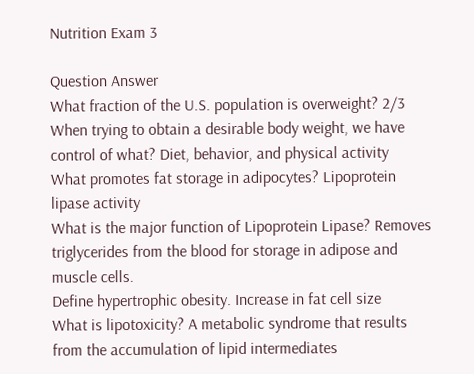Nutrition Exam 3

Question Answer
What fraction of the U.S. population is overweight? 2/3
When trying to obtain a desirable body weight, we have control of what? Diet, behavior, and physical activity
What promotes fat storage in adipocytes? Lipoprotein lipase activity
What is the major function of Lipoprotein Lipase? Removes triglycerides from the blood for storage in adipose and muscle cells.
Define hypertrophic obesity. Increase in fat cell size
What is lipotoxicity? A metabolic syndrome that results from the accumulation of lipid intermediates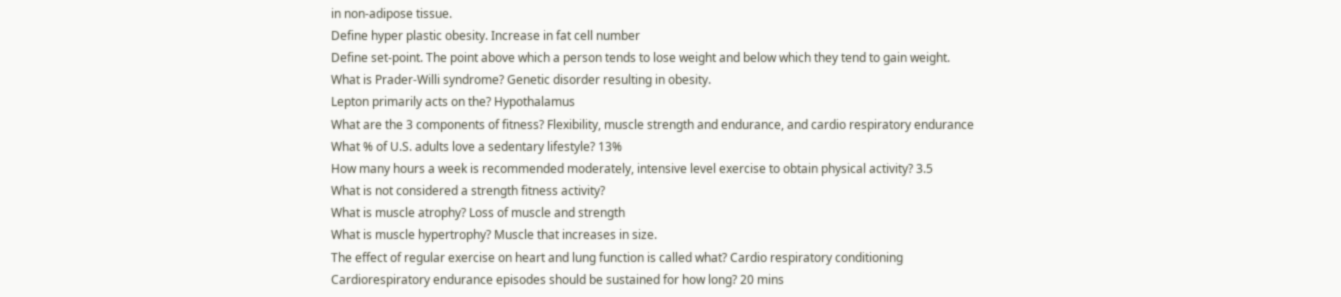in non-adipose tissue.
Define hyper plastic obesity. Increase in fat cell number
Define set-point. The point above which a person tends to lose weight and below which they tend to gain weight.
What is Prader-Willi syndrome? Genetic disorder resulting in obesity.
Lepton primarily acts on the? Hypothalamus
What are the 3 components of fitness? Flexibility, muscle strength and endurance, and cardio respiratory endurance
What % of U.S. adults love a sedentary lifestyle? 13%
How many hours a week is recommended moderately, intensive level exercise to obtain physical activity? 3.5
What is not considered a strength fitness activity?
What is muscle atrophy? Loss of muscle and strength
What is muscle hypertrophy? Muscle that increases in size.
The effect of regular exercise on heart and lung function is called what? Cardio respiratory conditioning
Cardiorespiratory endurance episodes should be sustained for how long? 20 mins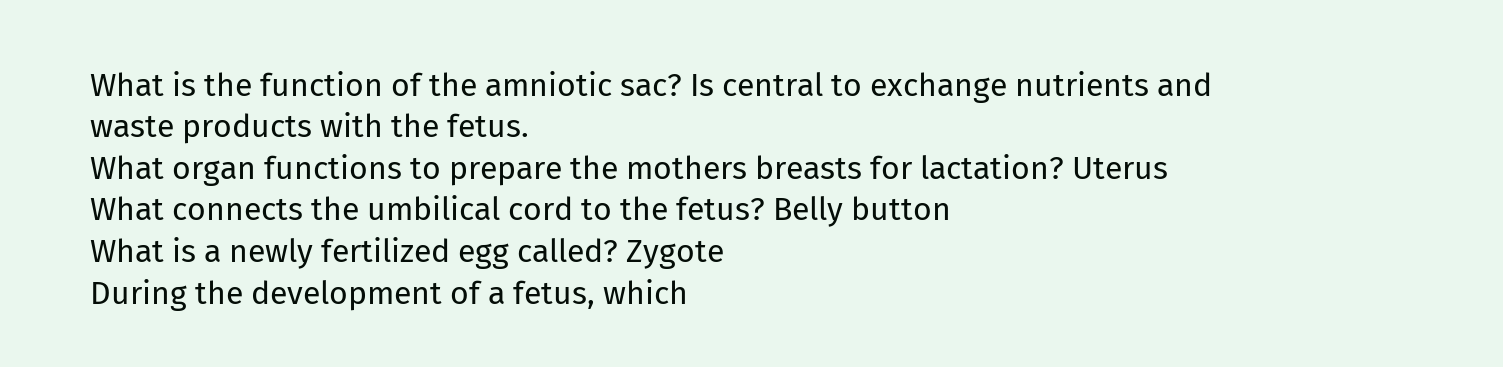What is the function of the amniotic sac? Is central to exchange nutrients and waste products with the fetus.
What organ functions to prepare the mothers breasts for lactation? Uterus
What connects the umbilical cord to the fetus? Belly button
What is a newly fertilized egg called? Zygote
During the development of a fetus, which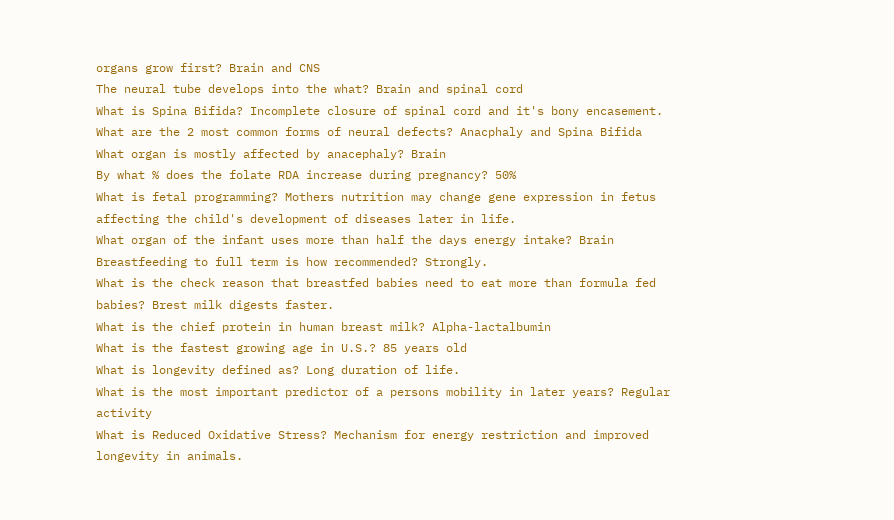organs grow first? Brain and CNS
The neural tube develops into the what? Brain and spinal cord
What is Spina Bifida? Incomplete closure of spinal cord and it's bony encasement.
What are the 2 most common forms of neural defects? Anacphaly and Spina Bifida
What organ is mostly affected by anacephaly? Brain
By what % does the folate RDA increase during pregnancy? 50%
What is fetal programming? Mothers nutrition may change gene expression in fetus affecting the child's development of diseases later in life.
What organ of the infant uses more than half the days energy intake? Brain
Breastfeeding to full term is how recommended? Strongly.
What is the check reason that breastfed babies need to eat more than formula fed babies? Brest milk digests faster.
What is the chief protein in human breast milk? Alpha-lactalbumin
What is the fastest growing age in U.S.? 85 years old
What is longevity defined as? Long duration of life.
What is the most important predictor of a persons mobility in later years? Regular activity
What is Reduced Oxidative Stress? Mechanism for energy restriction and improved longevity in animals.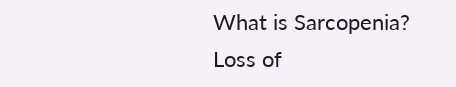What is Sarcopenia? Loss of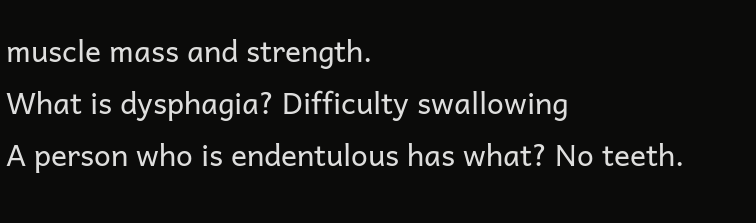muscle mass and strength.
What is dysphagia? Difficulty swallowing
A person who is endentulous has what? No teeth.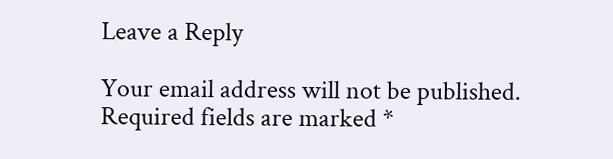Leave a Reply

Your email address will not be published. Required fields are marked *